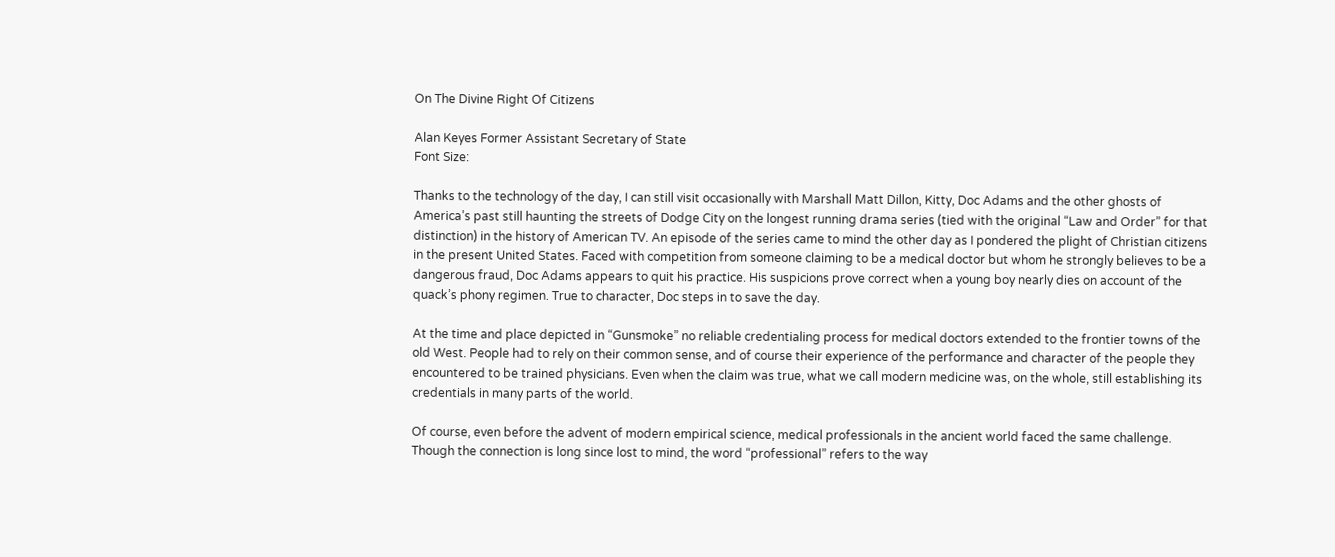On The Divine Right Of Citizens

Alan Keyes Former Assistant Secretary of State
Font Size:

Thanks to the technology of the day, I can still visit occasionally with Marshall Matt Dillon, Kitty, Doc Adams and the other ghosts of America’s past still haunting the streets of Dodge City on the longest running drama series (tied with the original “Law and Order” for that distinction) in the history of American TV. An episode of the series came to mind the other day as I pondered the plight of Christian citizens in the present United States. Faced with competition from someone claiming to be a medical doctor but whom he strongly believes to be a dangerous fraud, Doc Adams appears to quit his practice. His suspicions prove correct when a young boy nearly dies on account of the quack’s phony regimen. True to character, Doc steps in to save the day.

At the time and place depicted in “Gunsmoke” no reliable credentialing process for medical doctors extended to the frontier towns of the old West. People had to rely on their common sense, and of course their experience of the performance and character of the people they encountered to be trained physicians. Even when the claim was true, what we call modern medicine was, on the whole, still establishing its credentials in many parts of the world.

Of course, even before the advent of modern empirical science, medical professionals in the ancient world faced the same challenge. Though the connection is long since lost to mind, the word “professional” refers to the way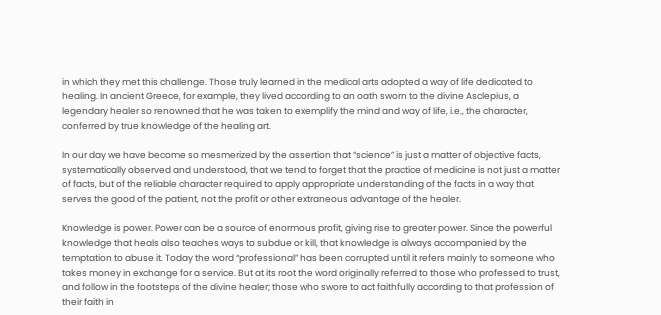in which they met this challenge. Those truly learned in the medical arts adopted a way of life dedicated to healing. In ancient Greece, for example, they lived according to an oath sworn to the divine Asclepius, a legendary healer so renowned that he was taken to exemplify the mind and way of life, i.e., the character, conferred by true knowledge of the healing art.

In our day we have become so mesmerized by the assertion that “science” is just a matter of objective facts, systematically observed and understood, that we tend to forget that the practice of medicine is not just a matter of facts, but of the reliable character required to apply appropriate understanding of the facts in a way that serves the good of the patient, not the profit or other extraneous advantage of the healer.

Knowledge is power. Power can be a source of enormous profit, giving rise to greater power. Since the powerful knowledge that heals also teaches ways to subdue or kill, that knowledge is always accompanied by the temptation to abuse it. Today the word “professional” has been corrupted until it refers mainly to someone who takes money in exchange for a service. But at its root the word originally referred to those who professed to trust, and follow in the footsteps of the divine healer; those who swore to act faithfully according to that profession of their faith in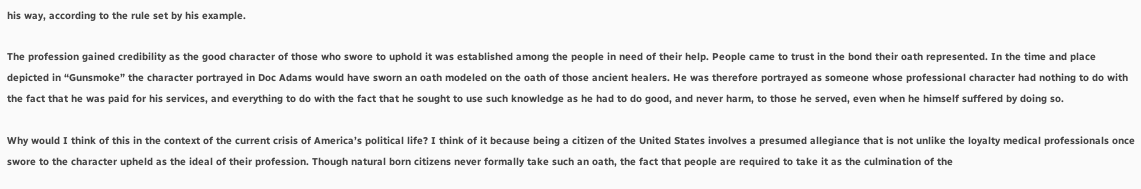his way, according to the rule set by his example.

The profession gained credibility as the good character of those who swore to uphold it was established among the people in need of their help. People came to trust in the bond their oath represented. In the time and place depicted in “Gunsmoke” the character portrayed in Doc Adams would have sworn an oath modeled on the oath of those ancient healers. He was therefore portrayed as someone whose professional character had nothing to do with the fact that he was paid for his services, and everything to do with the fact that he sought to use such knowledge as he had to do good, and never harm, to those he served, even when he himself suffered by doing so.

Why would I think of this in the context of the current crisis of America’s political life? I think of it because being a citizen of the United States involves a presumed allegiance that is not unlike the loyalty medical professionals once swore to the character upheld as the ideal of their profession. Though natural born citizens never formally take such an oath, the fact that people are required to take it as the culmination of the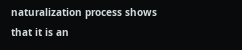naturalization process shows that it is an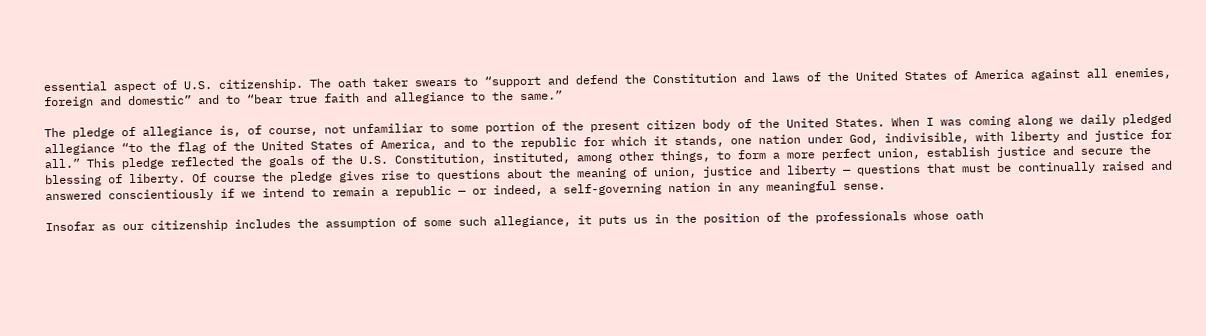essential aspect of U.S. citizenship. The oath taker swears to “support and defend the Constitution and laws of the United States of America against all enemies, foreign and domestic” and to “bear true faith and allegiance to the same.”

The pledge of allegiance is, of course, not unfamiliar to some portion of the present citizen body of the United States. When I was coming along we daily pledged allegiance “to the flag of the United States of America, and to the republic for which it stands, one nation under God, indivisible, with liberty and justice for all.” This pledge reflected the goals of the U.S. Constitution, instituted, among other things, to form a more perfect union, establish justice and secure the blessing of liberty. Of course the pledge gives rise to questions about the meaning of union, justice and liberty — questions that must be continually raised and answered conscientiously if we intend to remain a republic — or indeed, a self-governing nation in any meaningful sense.

Insofar as our citizenship includes the assumption of some such allegiance, it puts us in the position of the professionals whose oath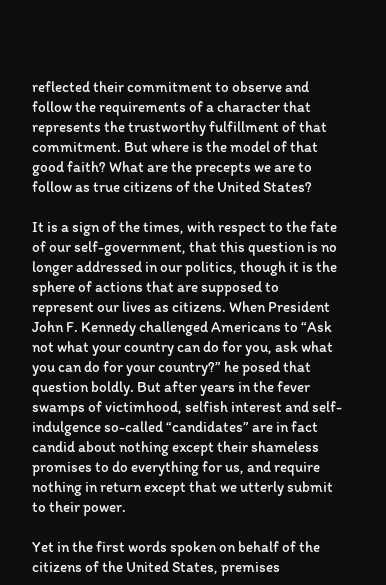reflected their commitment to observe and follow the requirements of a character that represents the trustworthy fulfillment of that commitment. But where is the model of that good faith? What are the precepts we are to follow as true citizens of the United States?

It is a sign of the times, with respect to the fate of our self-government, that this question is no longer addressed in our politics, though it is the sphere of actions that are supposed to represent our lives as citizens. When President John F. Kennedy challenged Americans to “Ask not what your country can do for you, ask what you can do for your country?” he posed that question boldly. But after years in the fever swamps of victimhood, selfish interest and self-indulgence so-called “candidates” are in fact candid about nothing except their shameless promises to do everything for us, and require nothing in return except that we utterly submit to their power.

Yet in the first words spoken on behalf of the citizens of the United States, premises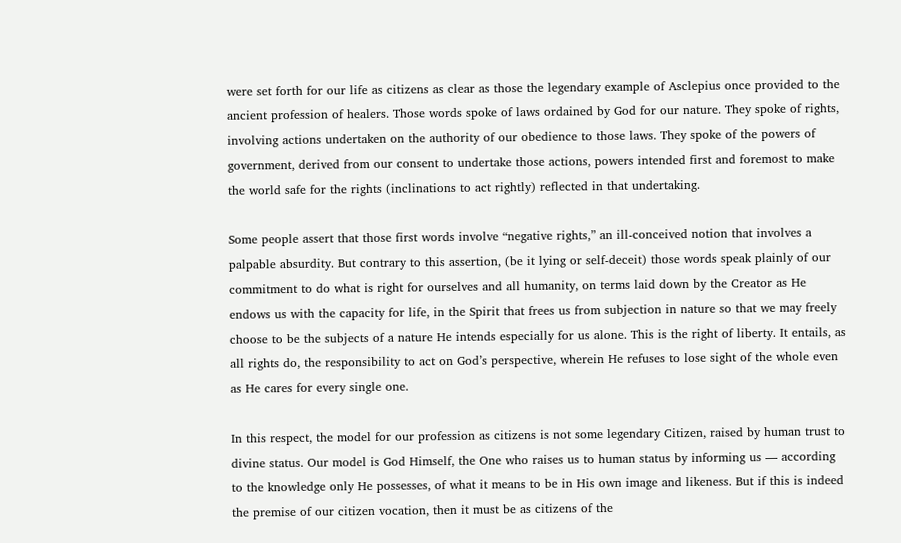were set forth for our life as citizens as clear as those the legendary example of Asclepius once provided to the ancient profession of healers. Those words spoke of laws ordained by God for our nature. They spoke of rights, involving actions undertaken on the authority of our obedience to those laws. They spoke of the powers of government, derived from our consent to undertake those actions, powers intended first and foremost to make the world safe for the rights (inclinations to act rightly) reflected in that undertaking.

Some people assert that those first words involve “negative rights,” an ill-conceived notion that involves a palpable absurdity. But contrary to this assertion, (be it lying or self-deceit) those words speak plainly of our commitment to do what is right for ourselves and all humanity, on terms laid down by the Creator as He endows us with the capacity for life, in the Spirit that frees us from subjection in nature so that we may freely choose to be the subjects of a nature He intends especially for us alone. This is the right of liberty. It entails, as all rights do, the responsibility to act on God’s perspective, wherein He refuses to lose sight of the whole even as He cares for every single one.

In this respect, the model for our profession as citizens is not some legendary Citizen, raised by human trust to divine status. Our model is God Himself, the One who raises us to human status by informing us — according to the knowledge only He possesses, of what it means to be in His own image and likeness. But if this is indeed the premise of our citizen vocation, then it must be as citizens of the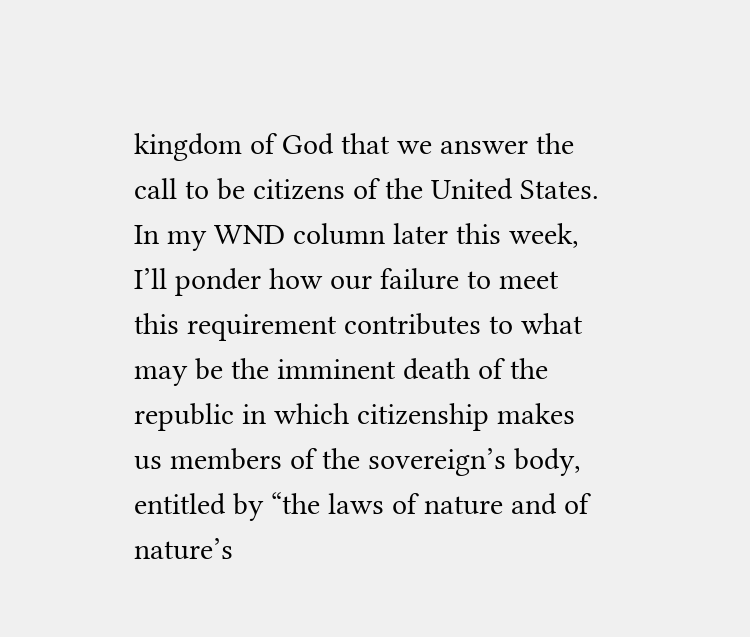kingdom of God that we answer the call to be citizens of the United States. In my WND column later this week, I’ll ponder how our failure to meet this requirement contributes to what may be the imminent death of the republic in which citizenship makes us members of the sovereign’s body, entitled by “the laws of nature and of nature’s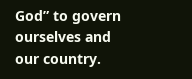God” to govern ourselves and our country.